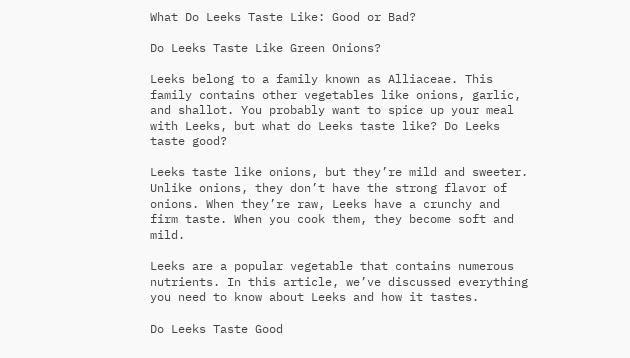What Do Leeks Taste Like: Good or Bad?

Do Leeks Taste Like Green Onions?

Leeks belong to a family known as Alliaceae. This family contains other vegetables like onions, garlic, and shallot. You probably want to spice up your meal with Leeks, but what do Leeks taste like? Do Leeks taste good?

Leeks taste like onions, but they’re mild and sweeter. Unlike onions, they don’t have the strong flavor of onions. When they’re raw, Leeks have a crunchy and firm taste. When you cook them, they become soft and mild.

Leeks are a popular vegetable that contains numerous nutrients. In this article, we’ve discussed everything you need to know about Leeks and how it tastes.

Do Leeks Taste Good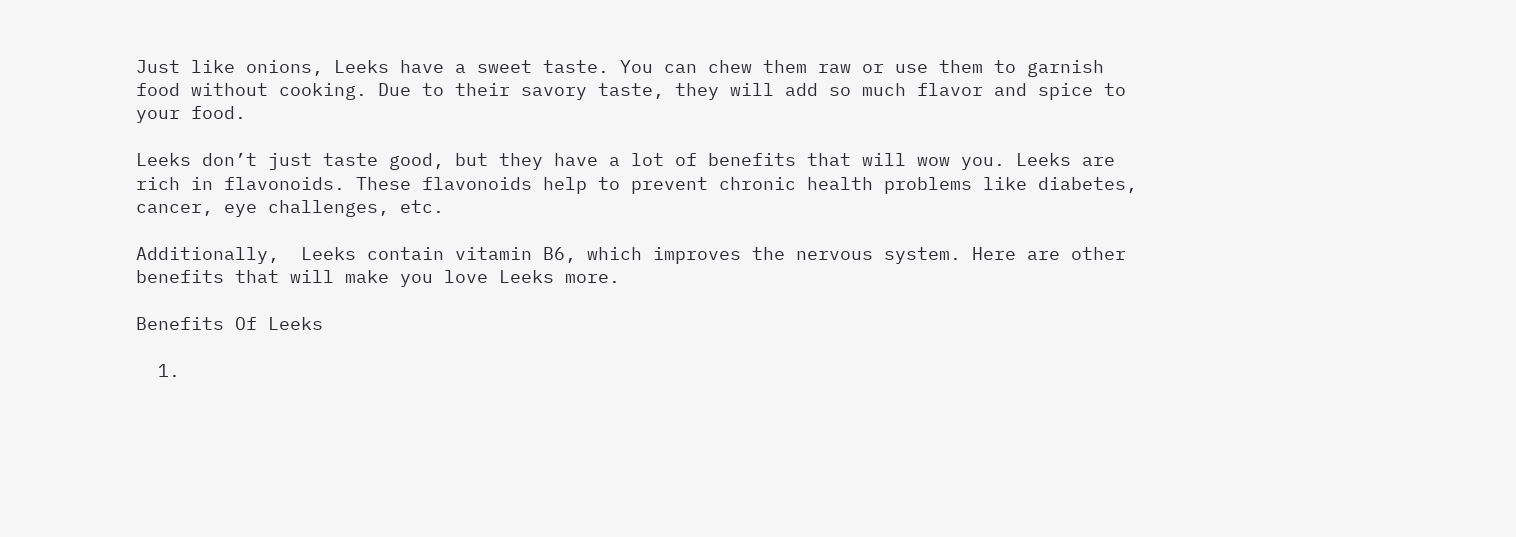Just like onions, Leeks have a sweet taste. You can chew them raw or use them to garnish food without cooking. Due to their savory taste, they will add so much flavor and spice to your food.

Leeks don’t just taste good, but they have a lot of benefits that will wow you. Leeks are rich in flavonoids. These flavonoids help to prevent chronic health problems like diabetes, cancer, eye challenges, etc.

Additionally,  Leeks contain vitamin B6, which improves the nervous system. Here are other benefits that will make you love Leeks more.

Benefits Of Leeks

  1.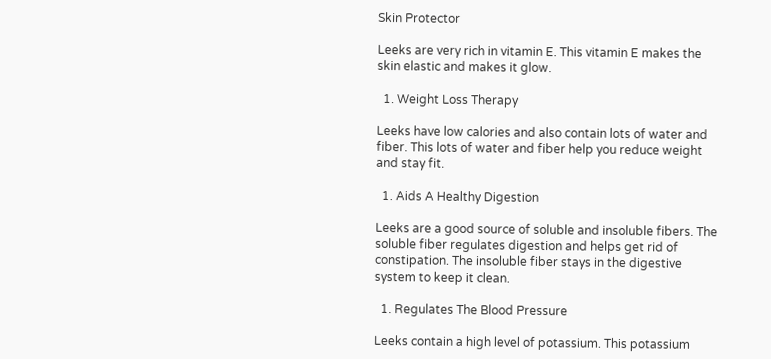Skin Protector

Leeks are very rich in vitamin E. This vitamin E makes the skin elastic and makes it glow.

  1. Weight Loss Therapy

Leeks have low calories and also contain lots of water and fiber. This lots of water and fiber help you reduce weight and stay fit.

  1. Aids A Healthy Digestion

Leeks are a good source of soluble and insoluble fibers. The soluble fiber regulates digestion and helps get rid of constipation. The insoluble fiber stays in the digestive system to keep it clean.

  1. Regulates The Blood Pressure

Leeks contain a high level of potassium. This potassium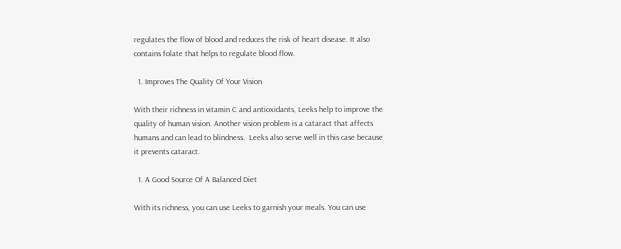regulates the flow of blood and reduces the risk of heart disease. It also contains folate that helps to regulate blood flow.

  1. Improves The Quality Of Your Vision

With their richness in vitamin C and antioxidants, Leeks help to improve the quality of human vision. Another vision problem is a cataract that affects humans and can lead to blindness.  Leeks also serve well in this case because it prevents cataract.

  1. A Good Source Of A Balanced Diet

With its richness, you can use Leeks to garnish your meals. You can use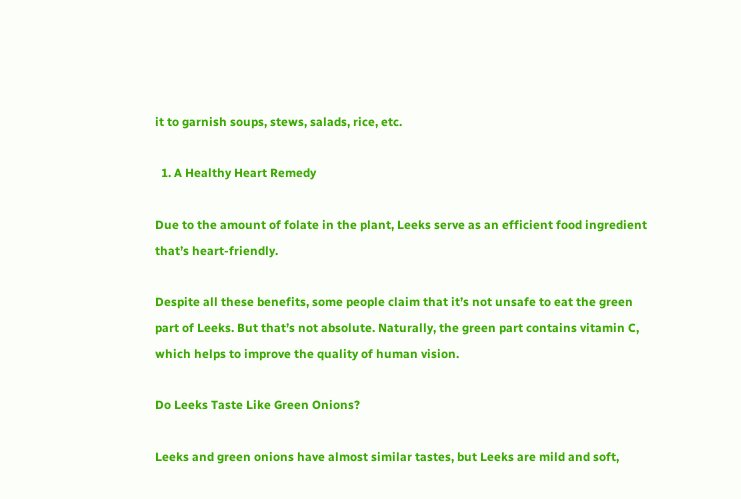it to garnish soups, stews, salads, rice, etc.

  1. A Healthy Heart Remedy

Due to the amount of folate in the plant, Leeks serve as an efficient food ingredient that’s heart-friendly.

Despite all these benefits, some people claim that it’s not unsafe to eat the green part of Leeks. But that’s not absolute. Naturally, the green part contains vitamin C, which helps to improve the quality of human vision.

Do Leeks Taste Like Green Onions?

Leeks and green onions have almost similar tastes, but Leeks are mild and soft,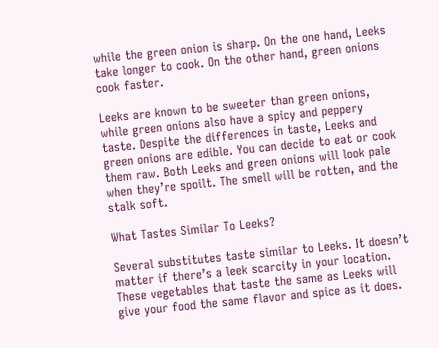while the green onion is sharp. On the one hand, Leeks take longer to cook. On the other hand, green onions cook faster.

Leeks are known to be sweeter than green onions, while green onions also have a spicy and peppery taste. Despite the differences in taste, Leeks and green onions are edible. You can decide to eat or cook them raw. Both Leeks and green onions will look pale when they’re spoilt. The smell will be rotten, and the stalk soft.

What Tastes Similar To Leeks?

Several substitutes taste similar to Leeks. It doesn’t matter if there’s a leek scarcity in your location. These vegetables that taste the same as Leeks will give your food the same flavor and spice as it does.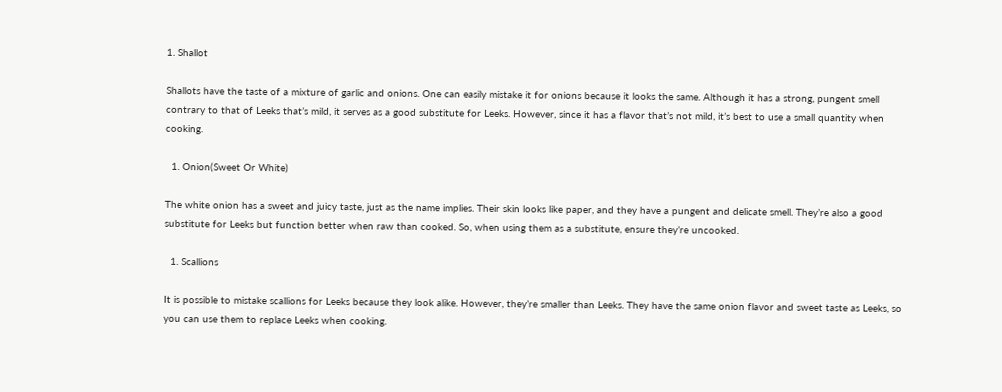1. Shallot

Shallots have the taste of a mixture of garlic and onions. One can easily mistake it for onions because it looks the same. Although it has a strong, pungent smell contrary to that of Leeks that’s mild, it serves as a good substitute for Leeks. However, since it has a flavor that’s not mild, it’s best to use a small quantity when cooking.

  1. Onion(Sweet Or White)

The white onion has a sweet and juicy taste, just as the name implies. Their skin looks like paper, and they have a pungent and delicate smell. They’re also a good substitute for Leeks but function better when raw than cooked. So, when using them as a substitute, ensure they’re uncooked.

  1. Scallions

It is possible to mistake scallions for Leeks because they look alike. However, they’re smaller than Leeks. They have the same onion flavor and sweet taste as Leeks, so you can use them to replace Leeks when cooking.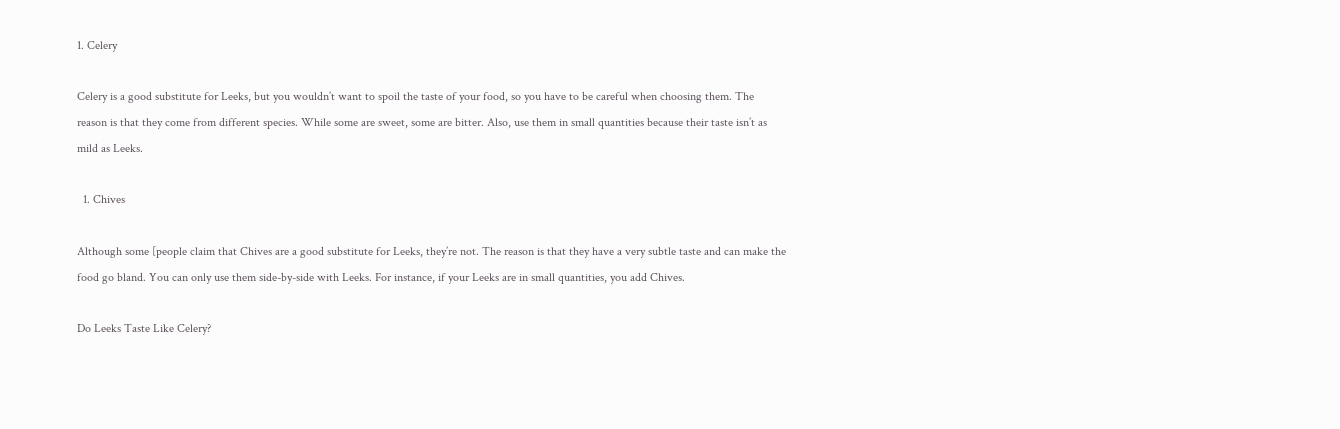1. Celery

Celery is a good substitute for Leeks, but you wouldn’t want to spoil the taste of your food, so you have to be careful when choosing them. The reason is that they come from different species. While some are sweet, some are bitter. Also, use them in small quantities because their taste isn’t as mild as Leeks.

  1. Chives

Although some [people claim that Chives are a good substitute for Leeks, they’re not. The reason is that they have a very subtle taste and can make the food go bland. You can only use them side-by-side with Leeks. For instance, if your Leeks are in small quantities, you add Chives.

Do Leeks Taste Like Celery?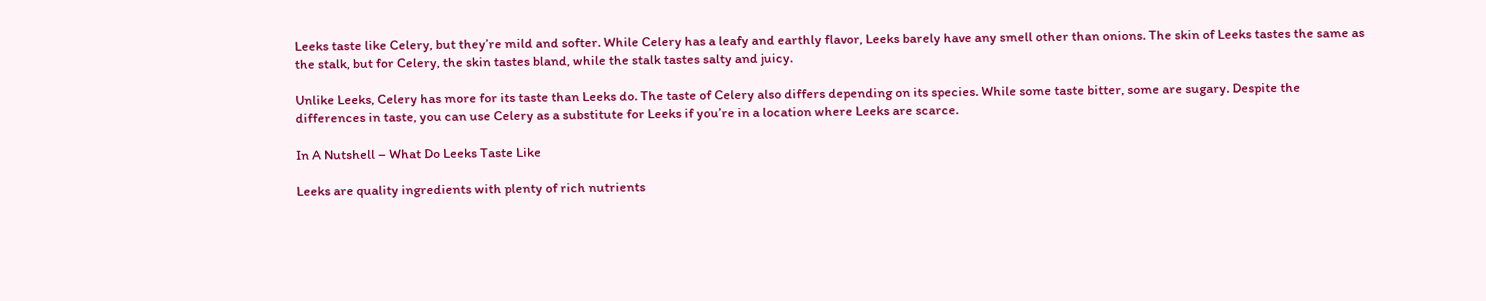Leeks taste like Celery, but they’re mild and softer. While Celery has a leafy and earthly flavor, Leeks barely have any smell other than onions. The skin of Leeks tastes the same as the stalk, but for Celery, the skin tastes bland, while the stalk tastes salty and juicy.

Unlike Leeks, Celery has more for its taste than Leeks do. The taste of Celery also differs depending on its species. While some taste bitter, some are sugary. Despite the differences in taste, you can use Celery as a substitute for Leeks if you’re in a location where Leeks are scarce.

In A Nutshell – What Do Leeks Taste Like

Leeks are quality ingredients with plenty of rich nutrients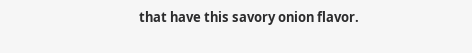that have this savory onion flavor.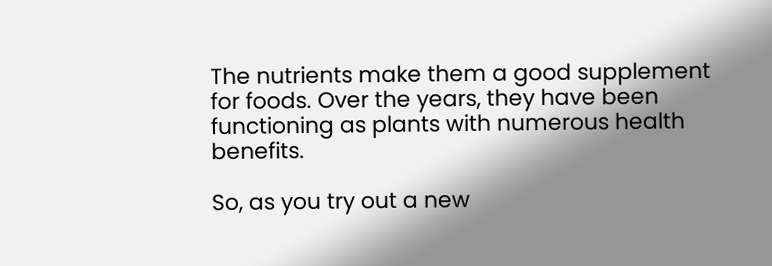The nutrients make them a good supplement for foods. Over the years, they have been functioning as plants with numerous health benefits.

So, as you try out a new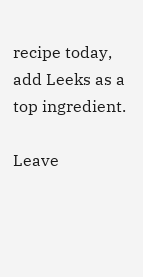recipe today, add Leeks as a top ingredient.

Leave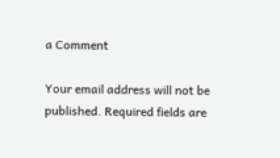a Comment

Your email address will not be published. Required fields are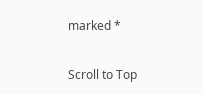marked *

Scroll to Top